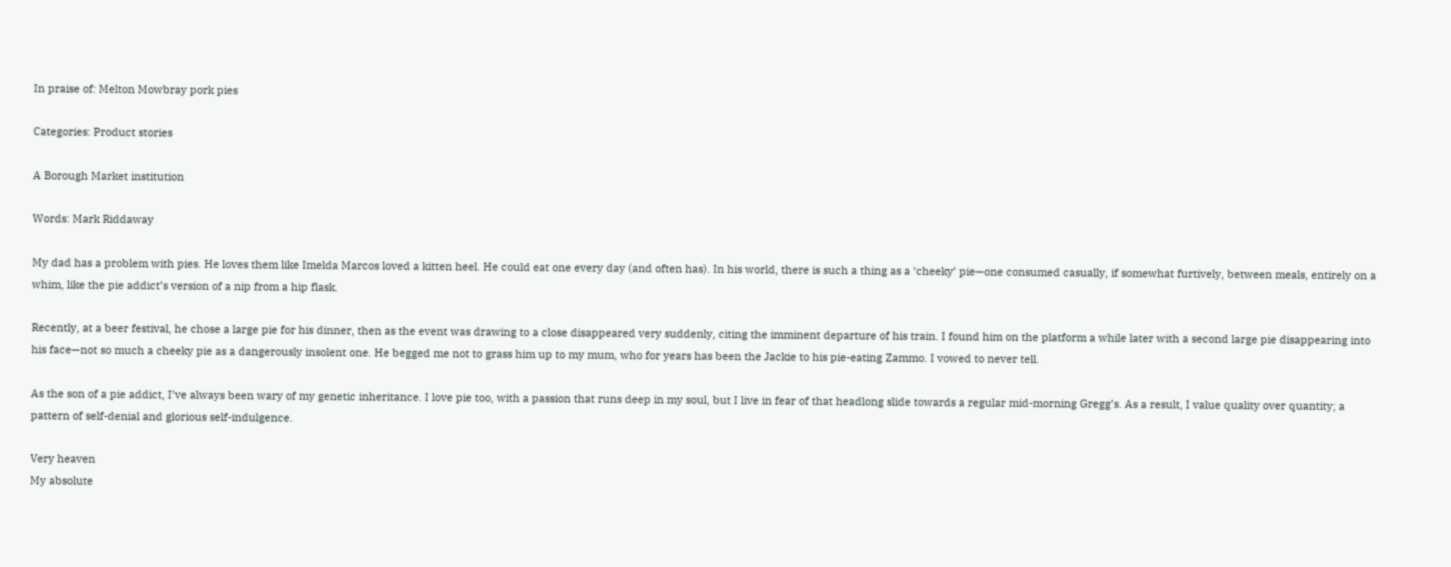In praise of: Melton Mowbray pork pies

Categories: Product stories

A Borough Market institution

Words: Mark Riddaway

My dad has a problem with pies. He loves them like Imelda Marcos loved a kitten heel. He could eat one every day (and often has). In his world, there is such a thing as a ‘cheeky’ pie—one consumed casually, if somewhat furtively, between meals, entirely on a whim, like the pie addict’s version of a nip from a hip flask.

Recently, at a beer festival, he chose a large pie for his dinner, then as the event was drawing to a close disappeared very suddenly, citing the imminent departure of his train. I found him on the platform a while later with a second large pie disappearing into his face—not so much a cheeky pie as a dangerously insolent one. He begged me not to grass him up to my mum, who for years has been the Jackie to his pie-eating Zammo. I vowed to never tell.

As the son of a pie addict, I’ve always been wary of my genetic inheritance. I love pie too, with a passion that runs deep in my soul, but I live in fear of that headlong slide towards a regular mid-morning Gregg’s. As a result, I value quality over quantity; a pattern of self-denial and glorious self-indulgence.

Very heaven
My absolute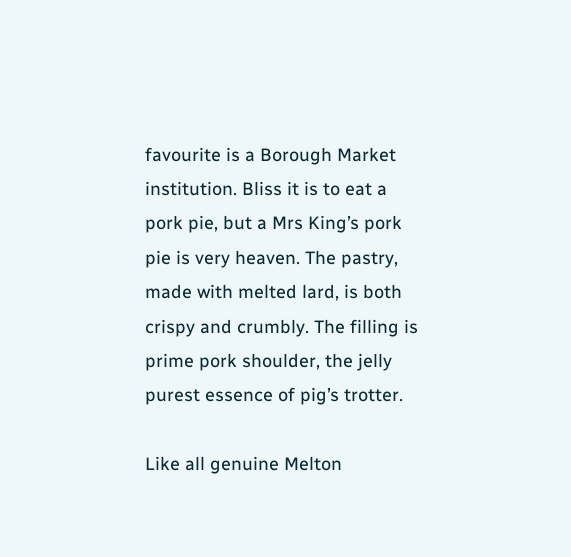favourite is a Borough Market institution. Bliss it is to eat a pork pie, but a Mrs King’s pork pie is very heaven. The pastry, made with melted lard, is both crispy and crumbly. The filling is prime pork shoulder, the jelly purest essence of pig’s trotter.

Like all genuine Melton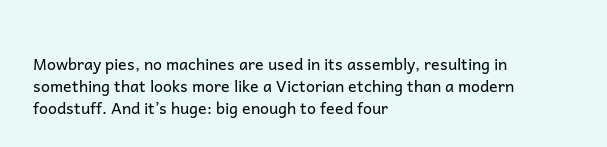Mowbray pies, no machines are used in its assembly, resulting in something that looks more like a Victorian etching than a modern foodstuff. And it’s huge: big enough to feed four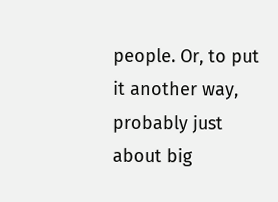people. Or, to put it another way, probably just about big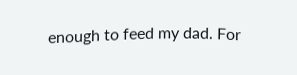enough to feed my dad. For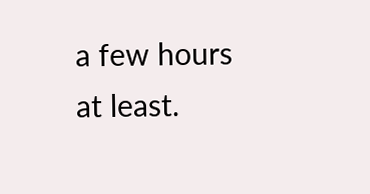a few hours at least.